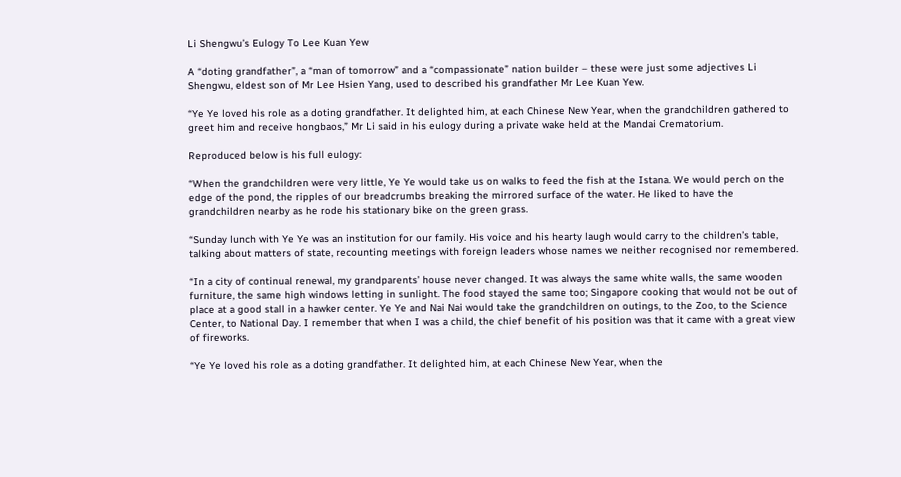Li Shengwu’s Eulogy To Lee Kuan Yew

A “doting grandfather”, a “man of tomorrow” and a “compassionate” nation builder – these were just some adjectives Li Shengwu, eldest son of Mr Lee Hsien Yang, used to described his grandfather Mr Lee Kuan Yew.

“Ye Ye loved his role as a doting grandfather. It delighted him, at each Chinese New Year, when the grandchildren gathered to greet him and receive hongbaos,” Mr Li said in his eulogy during a private wake held at the Mandai Crematorium.

Reproduced below is his full eulogy:

“When the grandchildren were very little, Ye Ye would take us on walks to feed the fish at the Istana. We would perch on the edge of the pond, the ripples of our breadcrumbs breaking the mirrored surface of the water. He liked to have the grandchildren nearby as he rode his stationary bike on the green grass.

“Sunday lunch with Ye Ye was an institution for our family. His voice and his hearty laugh would carry to the children’s table, talking about matters of state, recounting meetings with foreign leaders whose names we neither recognised nor remembered.

“In a city of continual renewal, my grandparents’ house never changed. It was always the same white walls, the same wooden furniture, the same high windows letting in sunlight. The food stayed the same too; Singapore cooking that would not be out of place at a good stall in a hawker center. Ye Ye and Nai Nai would take the grandchildren on outings, to the Zoo, to the Science Center, to National Day. I remember that when I was a child, the chief benefit of his position was that it came with a great view of fireworks.

“Ye Ye loved his role as a doting grandfather. It delighted him, at each Chinese New Year, when the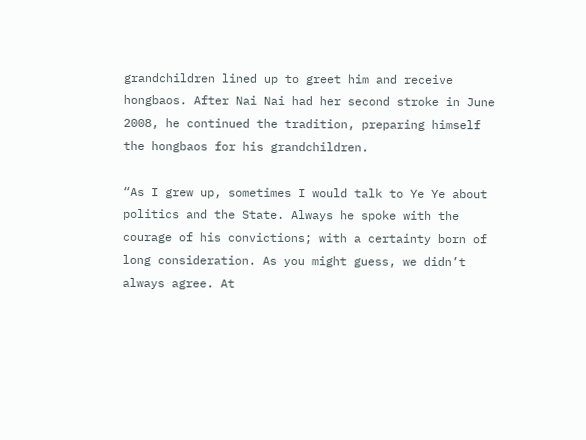grandchildren lined up to greet him and receive hongbaos. After Nai Nai had her second stroke in June 2008, he continued the tradition, preparing himself the hongbaos for his grandchildren.

“As I grew up, sometimes I would talk to Ye Ye about politics and the State. Always he spoke with the courage of his convictions; with a certainty born of long consideration. As you might guess, we didn’t always agree. At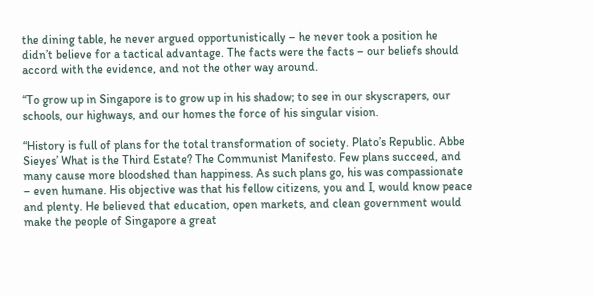the dining table, he never argued opportunistically – he never took a position he didn’t believe for a tactical advantage. The facts were the facts – our beliefs should accord with the evidence, and not the other way around.

“To grow up in Singapore is to grow up in his shadow; to see in our skyscrapers, our schools, our highways, and our homes the force of his singular vision.

“History is full of plans for the total transformation of society. Plato’s Republic. Abbe Sieyes’ What is the Third Estate? The Communist Manifesto. Few plans succeed, and many cause more bloodshed than happiness. As such plans go, his was compassionate – even humane. His objective was that his fellow citizens, you and I, would know peace and plenty. He believed that education, open markets, and clean government would make the people of Singapore a great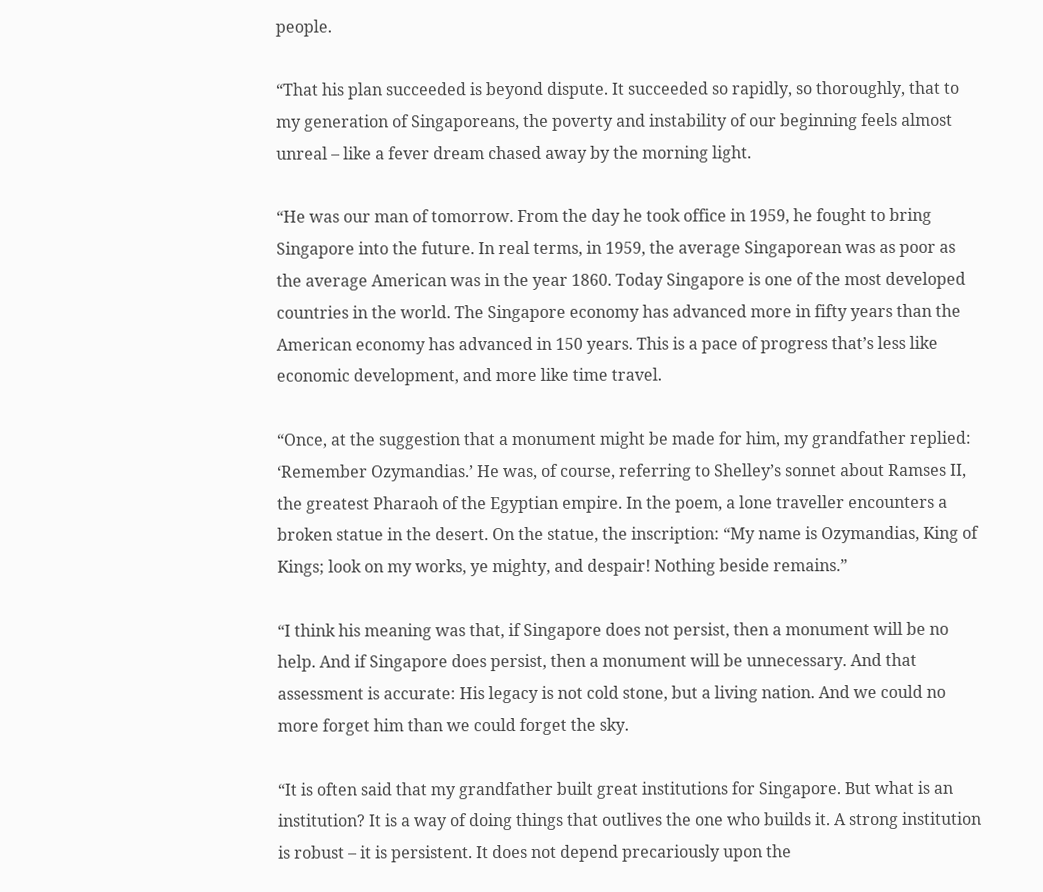people.

“That his plan succeeded is beyond dispute. It succeeded so rapidly, so thoroughly, that to my generation of Singaporeans, the poverty and instability of our beginning feels almost unreal – like a fever dream chased away by the morning light.

“He was our man of tomorrow. From the day he took office in 1959, he fought to bring Singapore into the future. In real terms, in 1959, the average Singaporean was as poor as the average American was in the year 1860. Today Singapore is one of the most developed countries in the world. The Singapore economy has advanced more in fifty years than the American economy has advanced in 150 years. This is a pace of progress that’s less like economic development, and more like time travel.

“Once, at the suggestion that a monument might be made for him, my grandfather replied: ‘Remember Ozymandias.’ He was, of course, referring to Shelley’s sonnet about Ramses II, the greatest Pharaoh of the Egyptian empire. In the poem, a lone traveller encounters a broken statue in the desert. On the statue, the inscription: “My name is Ozymandias, King of Kings; look on my works, ye mighty, and despair! Nothing beside remains.”

“I think his meaning was that, if Singapore does not persist, then a monument will be no help. And if Singapore does persist, then a monument will be unnecessary. And that assessment is accurate: His legacy is not cold stone, but a living nation. And we could no more forget him than we could forget the sky.

“It is often said that my grandfather built great institutions for Singapore. But what is an institution? It is a way of doing things that outlives the one who builds it. A strong institution is robust – it is persistent. It does not depend precariously upon the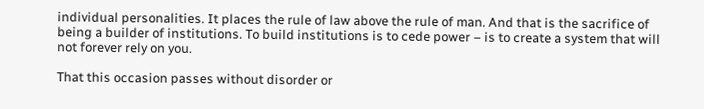individual personalities. It places the rule of law above the rule of man. And that is the sacrifice of being a builder of institutions. To build institutions is to cede power – is to create a system that will not forever rely on you.

That this occasion passes without disorder or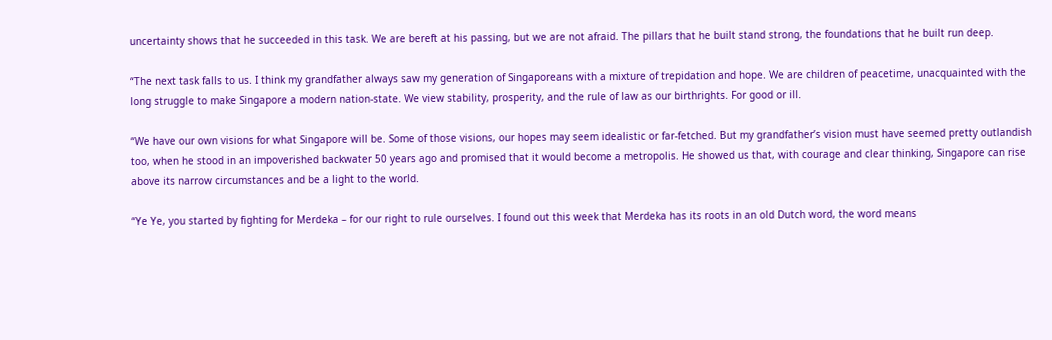uncertainty shows that he succeeded in this task. We are bereft at his passing, but we are not afraid. The pillars that he built stand strong, the foundations that he built run deep.

“The next task falls to us. I think my grandfather always saw my generation of Singaporeans with a mixture of trepidation and hope. We are children of peacetime, unacquainted with the long struggle to make Singapore a modern nation-state. We view stability, prosperity, and the rule of law as our birthrights. For good or ill.

“We have our own visions for what Singapore will be. Some of those visions, our hopes may seem idealistic or far-fetched. But my grandfather’s vision must have seemed pretty outlandish too, when he stood in an impoverished backwater 50 years ago and promised that it would become a metropolis. He showed us that, with courage and clear thinking, Singapore can rise above its narrow circumstances and be a light to the world.

“Ye Ye, you started by fighting for Merdeka – for our right to rule ourselves. I found out this week that Merdeka has its roots in an old Dutch word, the word means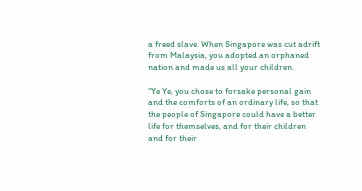a freed slave. When Singapore was cut adrift from Malaysia, you adopted an orphaned nation and made us all your children.

“Ye Ye, you chose to forsake personal gain and the comforts of an ordinary life, so that the people of Singapore could have a better life for themselves, and for their children and for their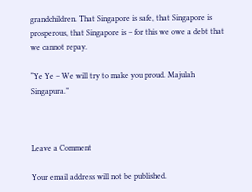grandchildren. That Singapore is safe, that Singapore is prosperous, that Singapore is – for this we owe a debt that we cannot repay.

“Ye Ye – We will try to make you proud. Majulah Singapura.”



Leave a Comment

Your email address will not be published.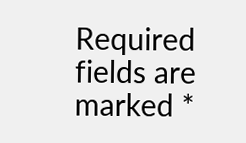Required fields are marked *